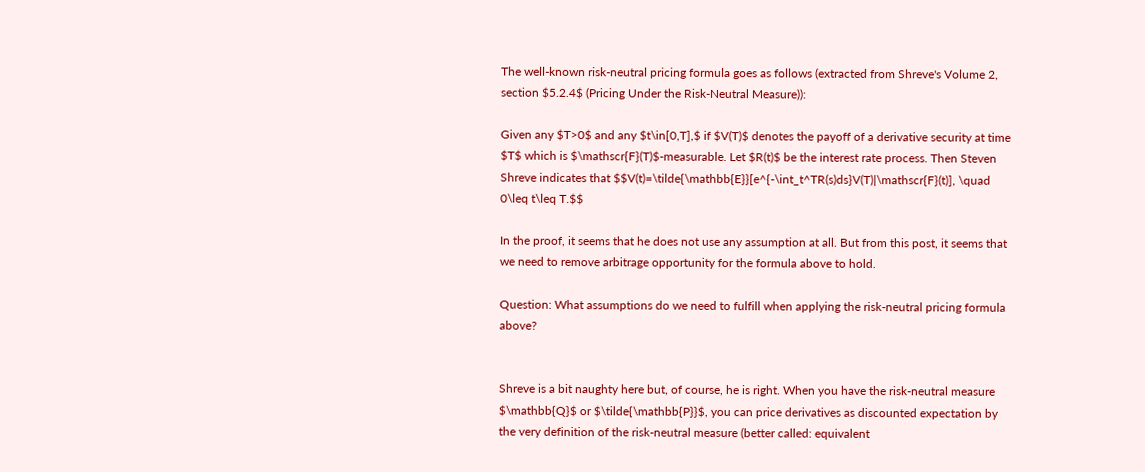The well-known risk-neutral pricing formula goes as follows (extracted from Shreve's Volume 2, section $5.2.4$ (Pricing Under the Risk-Neutral Measure)):

Given any $T>0$ and any $t\in[0,T],$ if $V(T)$ denotes the payoff of a derivative security at time $T$ which is $\mathscr{F}(T)$-measurable. Let $R(t)$ be the interest rate process. Then Steven Shreve indicates that $$V(t)=\tilde{\mathbb{E}}[e^{-\int_t^TR(s)ds}V(T)|\mathscr{F}(t)], \quad 0\leq t\leq T.$$

In the proof, it seems that he does not use any assumption at all. But from this post, it seems that we need to remove arbitrage opportunity for the formula above to hold.

Question: What assumptions do we need to fulfill when applying the risk-neutral pricing formula above?


Shreve is a bit naughty here but, of course, he is right. When you have the risk-neutral measure $\mathbb{Q}$ or $\tilde{\mathbb{P}}$, you can price derivatives as discounted expectation by the very definition of the risk-neutral measure (better called: equivalent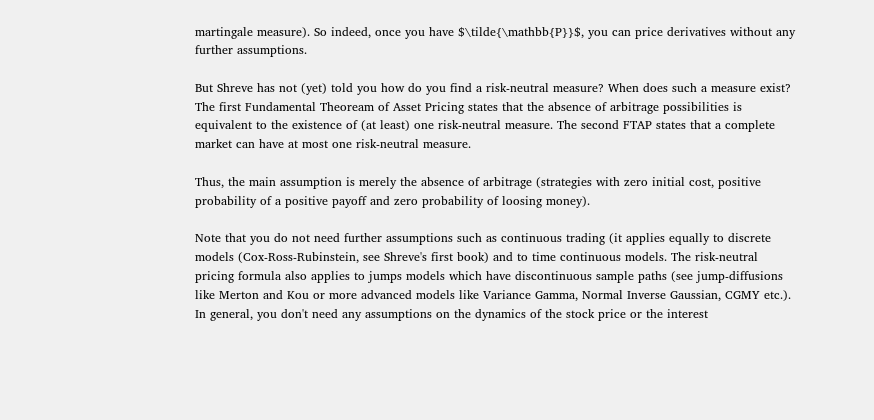martingale measure). So indeed, once you have $\tilde{\mathbb{P}}$, you can price derivatives without any further assumptions.

But Shreve has not (yet) told you how do you find a risk-neutral measure? When does such a measure exist? The first Fundamental Theoream of Asset Pricing states that the absence of arbitrage possibilities is equivalent to the existence of (at least) one risk-neutral measure. The second FTAP states that a complete market can have at most one risk-neutral measure.

Thus, the main assumption is merely the absence of arbitrage (strategies with zero initial cost, positive probability of a positive payoff and zero probability of loosing money).

Note that you do not need further assumptions such as continuous trading (it applies equally to discrete models (Cox-Ross-Rubinstein, see Shreve's first book) and to time continuous models. The risk-neutral pricing formula also applies to jumps models which have discontinuous sample paths (see jump-diffusions like Merton and Kou or more advanced models like Variance Gamma, Normal Inverse Gaussian, CGMY etc.). In general, you don't need any assumptions on the dynamics of the stock price or the interest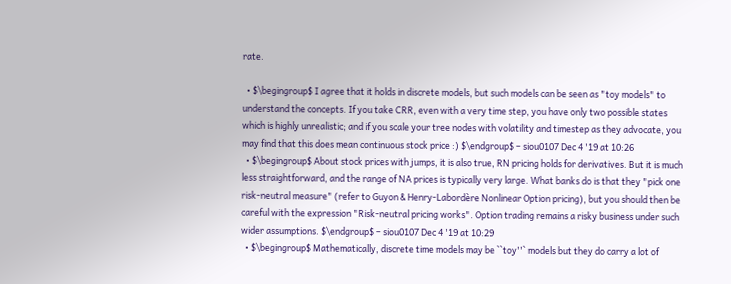rate.

  • $\begingroup$ I agree that it holds in discrete models, but such models can be seen as "toy models" to understand the concepts. If you take CRR, even with a very time step, you have only two possible states which is highly unrealistic; and if you scale your tree nodes with volatility and timestep as they advocate, you may find that this does mean continuous stock price :) $\endgroup$ – siou0107 Dec 4 '19 at 10:26
  • $\begingroup$ About stock prices with jumps, it is also true, RN pricing holds for derivatives. But it is much less straightforward, and the range of NA prices is typically very large. What banks do is that they "pick one risk-neutral measure" (refer to Guyon & Henry-Labordère Nonlinear Option pricing), but you should then be careful with the expression "Risk-neutral pricing works". Option trading remains a risky business under such wider assumptions. $\endgroup$ – siou0107 Dec 4 '19 at 10:29
  • $\begingroup$ Mathematically, discrete time models may be ``toy''` models but they do carry a lot of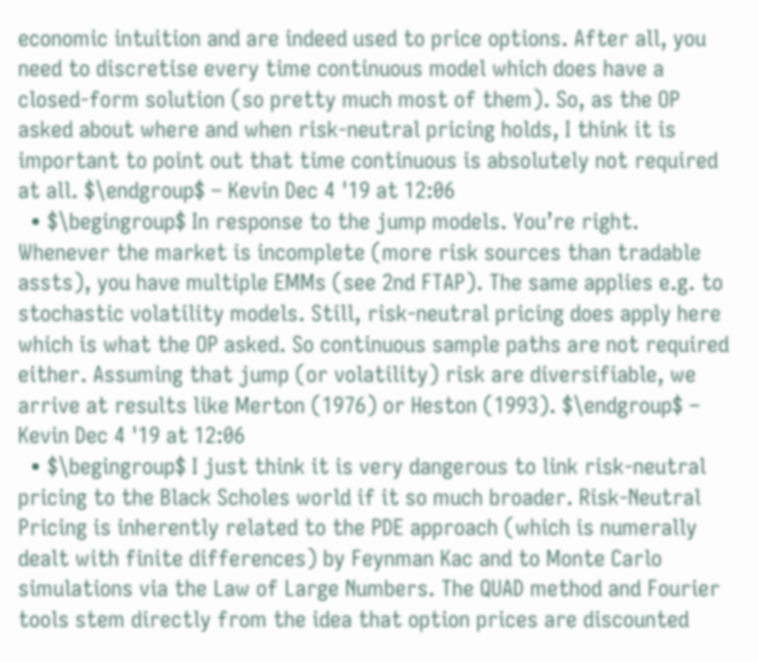economic intuition and are indeed used to price options. After all, you need to discretise every time continuous model which does have a closed-form solution (so pretty much most of them). So, as the OP asked about where and when risk-neutral pricing holds, I think it is important to point out that time continuous is absolutely not required at all. $\endgroup$ – Kevin Dec 4 '19 at 12:06
  • $\begingroup$ In response to the jump models. You’re right. Whenever the market is incomplete (more risk sources than tradable assts), you have multiple EMMs (see 2nd FTAP). The same applies e.g. to stochastic volatility models. Still, risk-neutral pricing does apply here which is what the OP asked. So continuous sample paths are not required either. Assuming that jump (or volatility) risk are diversifiable, we arrive at results like Merton (1976) or Heston (1993). $\endgroup$ – Kevin Dec 4 '19 at 12:06
  • $\begingroup$ I just think it is very dangerous to link risk-neutral pricing to the Black Scholes world if it so much broader. Risk-Neutral Pricing is inherently related to the PDE approach (which is numerally dealt with finite differences) by Feynman Kac and to Monte Carlo simulations via the Law of Large Numbers. The QUAD method and Fourier tools stem directly from the idea that option prices are discounted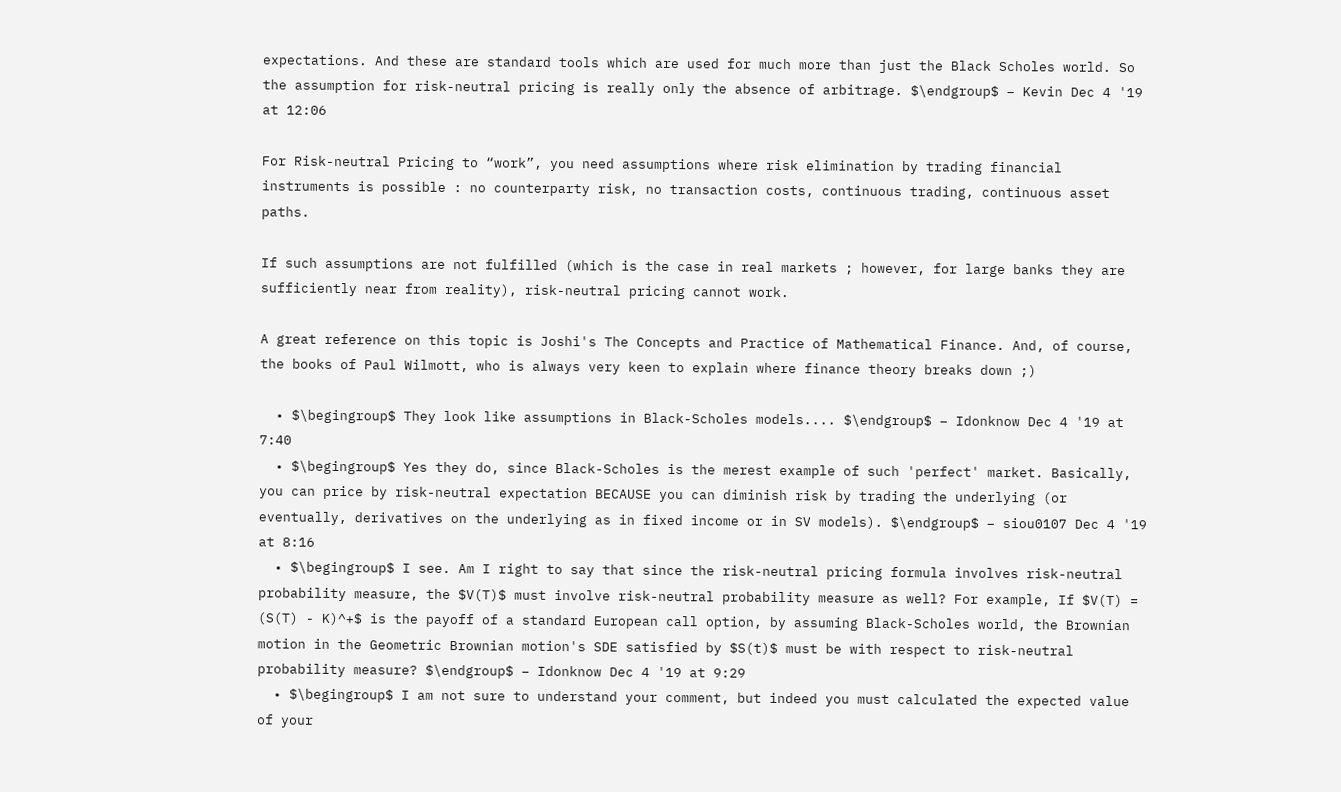expectations. And these are standard tools which are used for much more than just the Black Scholes world. So the assumption for risk-neutral pricing is really only the absence of arbitrage. $\endgroup$ – Kevin Dec 4 '19 at 12:06

For Risk-neutral Pricing to “work”, you need assumptions where risk elimination by trading financial instruments is possible : no counterparty risk, no transaction costs, continuous trading, continuous asset paths.

If such assumptions are not fulfilled (which is the case in real markets ; however, for large banks they are sufficiently near from reality), risk-neutral pricing cannot work.

A great reference on this topic is Joshi's The Concepts and Practice of Mathematical Finance. And, of course, the books of Paul Wilmott, who is always very keen to explain where finance theory breaks down ;)

  • $\begingroup$ They look like assumptions in Black-Scholes models.... $\endgroup$ – Idonknow Dec 4 '19 at 7:40
  • $\begingroup$ Yes they do, since Black-Scholes is the merest example of such 'perfect' market. Basically, you can price by risk-neutral expectation BECAUSE you can diminish risk by trading the underlying (or eventually, derivatives on the underlying as in fixed income or in SV models). $\endgroup$ – siou0107 Dec 4 '19 at 8:16
  • $\begingroup$ I see. Am I right to say that since the risk-neutral pricing formula involves risk-neutral probability measure, the $V(T)$ must involve risk-neutral probability measure as well? For example, If $V(T) = (S(T) - K)^+$ is the payoff of a standard European call option, by assuming Black-Scholes world, the Brownian motion in the Geometric Brownian motion's SDE satisfied by $S(t)$ must be with respect to risk-neutral probability measure? $\endgroup$ – Idonknow Dec 4 '19 at 9:29
  • $\begingroup$ I am not sure to understand your comment, but indeed you must calculated the expected value of your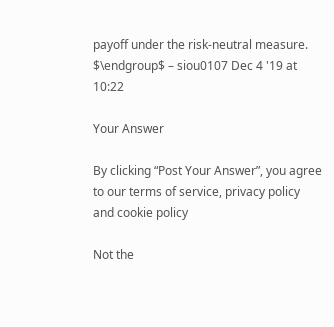payoff under the risk-neutral measure. $\endgroup$ – siou0107 Dec 4 '19 at 10:22

Your Answer

By clicking “Post Your Answer”, you agree to our terms of service, privacy policy and cookie policy

Not the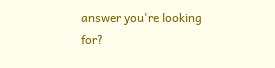answer you're looking for?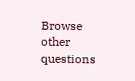Browse other questions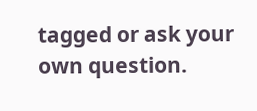tagged or ask your own question.